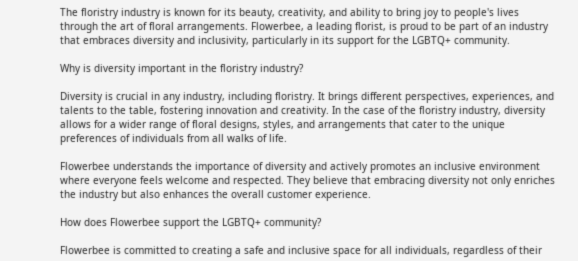The floristry industry is known for its beauty, creativity, and ability to bring joy to people's lives through the art of floral arrangements. Flowerbee, a leading florist, is proud to be part of an industry that embraces diversity and inclusivity, particularly in its support for the LGBTQ+ community.

Why is diversity important in the floristry industry?

Diversity is crucial in any industry, including floristry. It brings different perspectives, experiences, and talents to the table, fostering innovation and creativity. In the case of the floristry industry, diversity allows for a wider range of floral designs, styles, and arrangements that cater to the unique preferences of individuals from all walks of life.

Flowerbee understands the importance of diversity and actively promotes an inclusive environment where everyone feels welcome and respected. They believe that embracing diversity not only enriches the industry but also enhances the overall customer experience.

How does Flowerbee support the LGBTQ+ community?

Flowerbee is committed to creating a safe and inclusive space for all individuals, regardless of their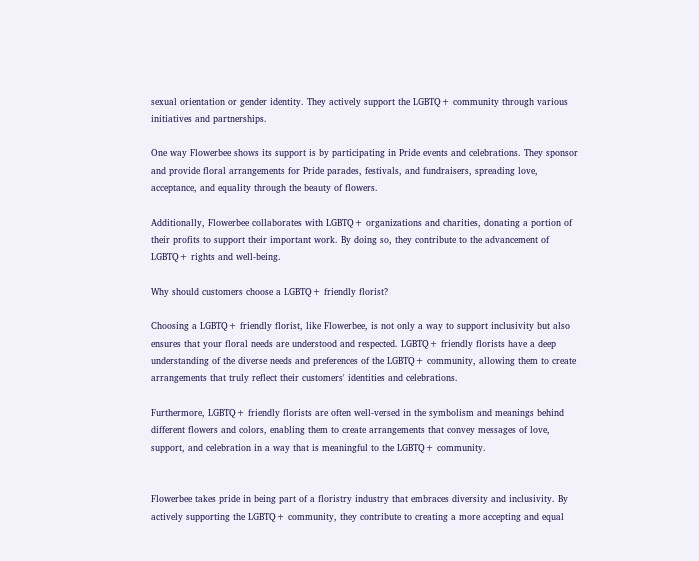sexual orientation or gender identity. They actively support the LGBTQ+ community through various initiatives and partnerships.

One way Flowerbee shows its support is by participating in Pride events and celebrations. They sponsor and provide floral arrangements for Pride parades, festivals, and fundraisers, spreading love, acceptance, and equality through the beauty of flowers.

Additionally, Flowerbee collaborates with LGBTQ+ organizations and charities, donating a portion of their profits to support their important work. By doing so, they contribute to the advancement of LGBTQ+ rights and well-being.

Why should customers choose a LGBTQ+ friendly florist?

Choosing a LGBTQ+ friendly florist, like Flowerbee, is not only a way to support inclusivity but also ensures that your floral needs are understood and respected. LGBTQ+ friendly florists have a deep understanding of the diverse needs and preferences of the LGBTQ+ community, allowing them to create arrangements that truly reflect their customers' identities and celebrations.

Furthermore, LGBTQ+ friendly florists are often well-versed in the symbolism and meanings behind different flowers and colors, enabling them to create arrangements that convey messages of love, support, and celebration in a way that is meaningful to the LGBTQ+ community.


Flowerbee takes pride in being part of a floristry industry that embraces diversity and inclusivity. By actively supporting the LGBTQ+ community, they contribute to creating a more accepting and equal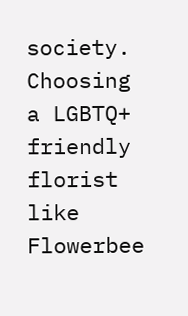society. Choosing a LGBTQ+ friendly florist like Flowerbee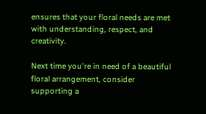ensures that your floral needs are met with understanding, respect, and creativity.

Next time you're in need of a beautiful floral arrangement, consider supporting a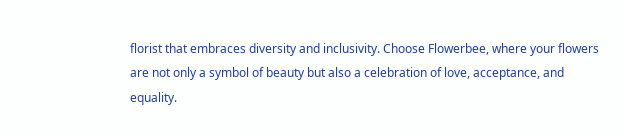florist that embraces diversity and inclusivity. Choose Flowerbee, where your flowers are not only a symbol of beauty but also a celebration of love, acceptance, and equality.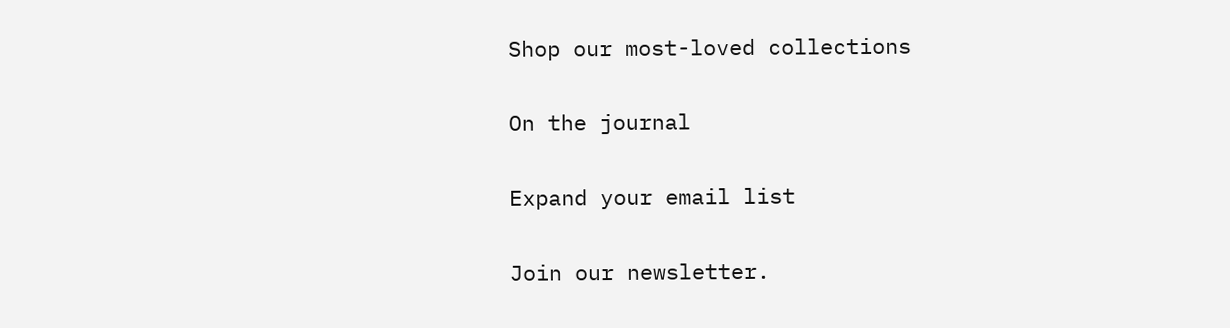Shop our most-loved collections

On the journal

Expand your email list

Join our newsletter.